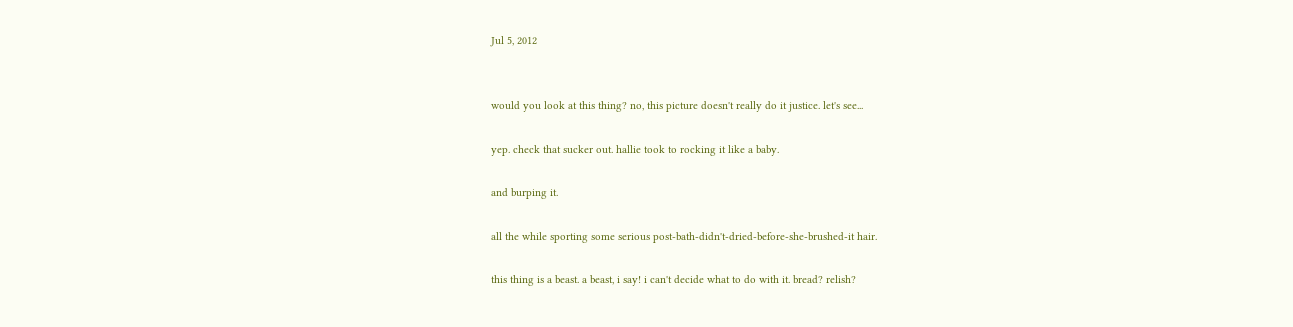Jul 5, 2012


would you look at this thing? no, this picture doesn't really do it justice. let's see...

yep. check that sucker out. hallie took to rocking it like a baby.

and burping it.

all the while sporting some serious post-bath-didn't-dried-before-she-brushed-it hair.

this thing is a beast. a beast, i say! i can't decide what to do with it. bread? relish?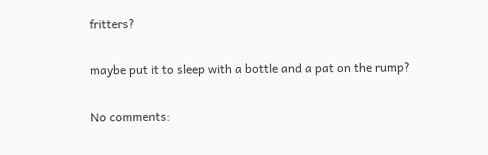fritters?

maybe put it to sleep with a bottle and a pat on the rump?

No comments: